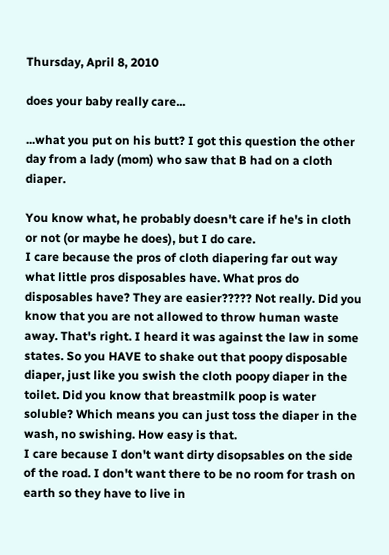Thursday, April 8, 2010

does your baby really care...

...what you put on his butt? I got this question the other day from a lady (mom) who saw that B had on a cloth diaper.

You know what, he probably doesn't care if he's in cloth or not (or maybe he does), but I do care.
I care because the pros of cloth diapering far out way what little pros disposables have. What pros do disposables have? They are easier????? Not really. Did you know that you are not allowed to throw human waste away. That's right. I heard it was against the law in some states. So you HAVE to shake out that poopy disposable diaper, just like you swish the cloth poopy diaper in the toilet. Did you know that breastmilk poop is water soluble? Which means you can just toss the diaper in the wash, no swishing. How easy is that.
I care because I don't want dirty disopsables on the side of the road. I don't want there to be no room for trash on earth so they have to live in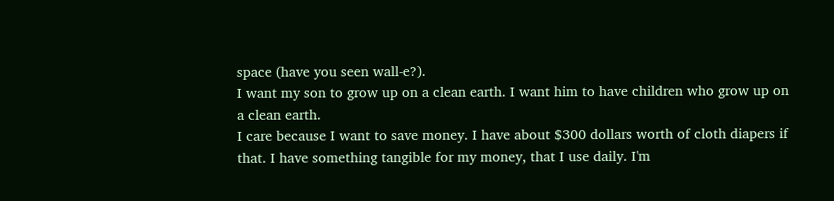space (have you seen wall-e?).
I want my son to grow up on a clean earth. I want him to have children who grow up on a clean earth.
I care because I want to save money. I have about $300 dollars worth of cloth diapers if that. I have something tangible for my money, that I use daily. I'm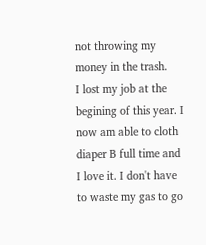not throwing my money in the trash.
I lost my job at the begining of this year. I now am able to cloth diaper B full time and I love it. I don't have to waste my gas to go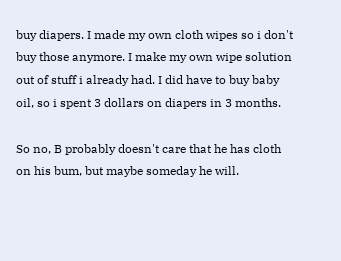buy diapers. I made my own cloth wipes so i don't buy those anymore. I make my own wipe solution out of stuff i already had. I did have to buy baby oil, so i spent 3 dollars on diapers in 3 months.

So no, B probably doesn't care that he has cloth on his bum, but maybe someday he will.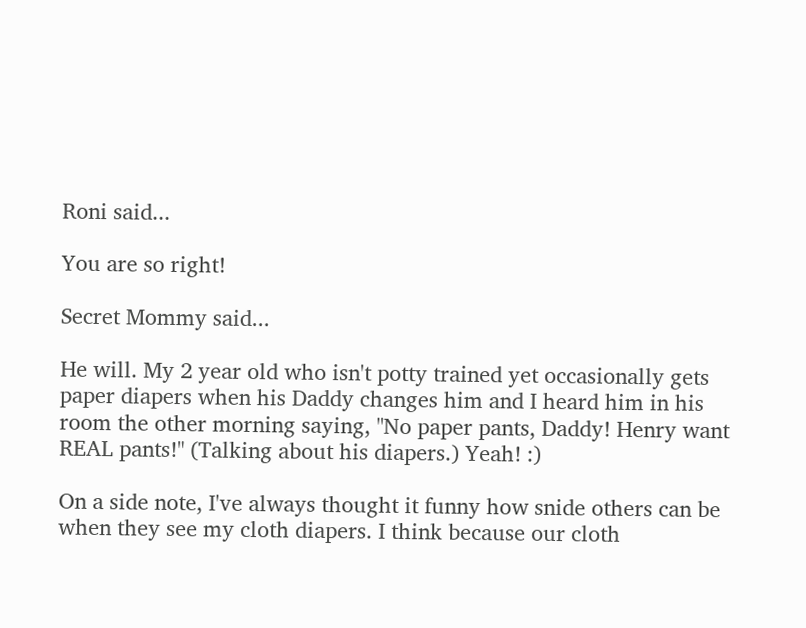Roni said...

You are so right!

Secret Mommy said...

He will. My 2 year old who isn't potty trained yet occasionally gets paper diapers when his Daddy changes him and I heard him in his room the other morning saying, "No paper pants, Daddy! Henry want REAL pants!" (Talking about his diapers.) Yeah! :)

On a side note, I've always thought it funny how snide others can be when they see my cloth diapers. I think because our cloth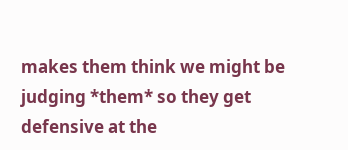makes them think we might be judging *them* so they get defensive at the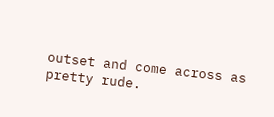outset and come across as pretty rude.